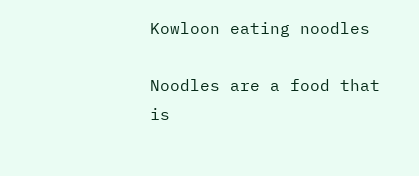Kowloon eating noodles

Noodles are a food that is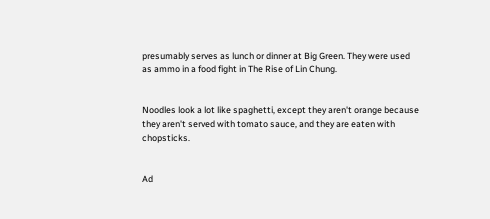presumably serves as lunch or dinner at Big Green. They were used as ammo in a food fight in The Rise of Lin Chung.


Noodles look a lot like spaghetti, except they aren't orange because they aren't served with tomato sauce, and they are eaten with chopsticks.


Ad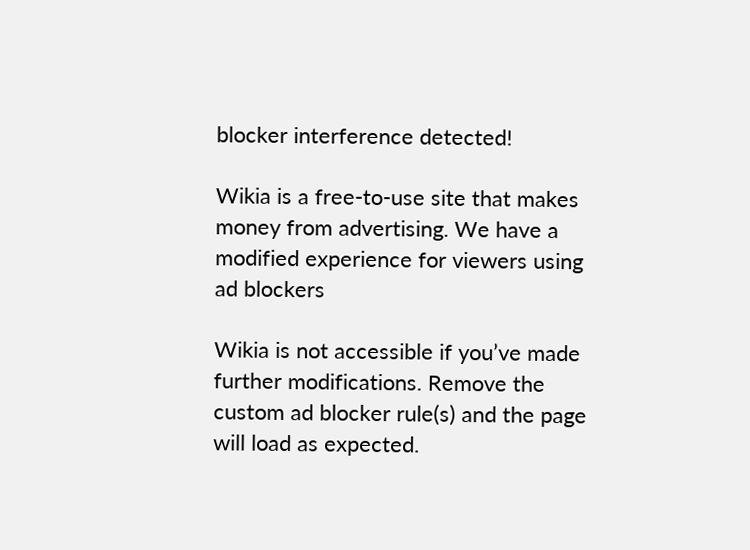blocker interference detected!

Wikia is a free-to-use site that makes money from advertising. We have a modified experience for viewers using ad blockers

Wikia is not accessible if you’ve made further modifications. Remove the custom ad blocker rule(s) and the page will load as expected.